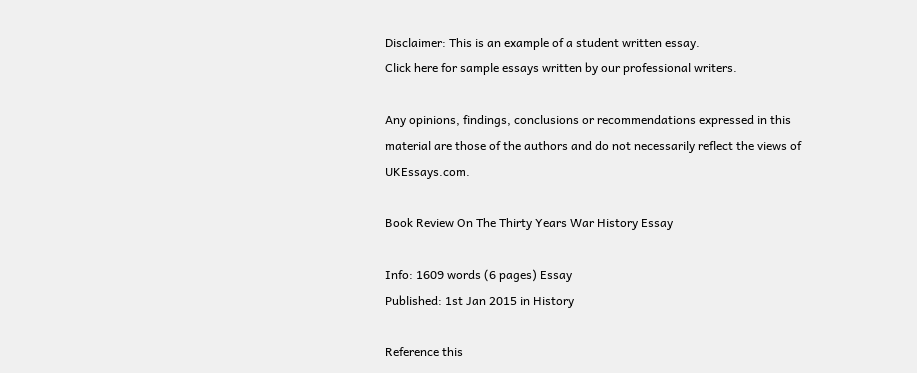Disclaimer: This is an example of a student written essay.
Click here for sample essays written by our professional writers.

Any opinions, findings, conclusions or recommendations expressed in this material are those of the authors and do not necessarily reflect the views of UKEssays.com.

Book Review On The Thirty Years War History Essay

Info: 1609 words (6 pages) Essay
Published: 1st Jan 2015 in History

Reference this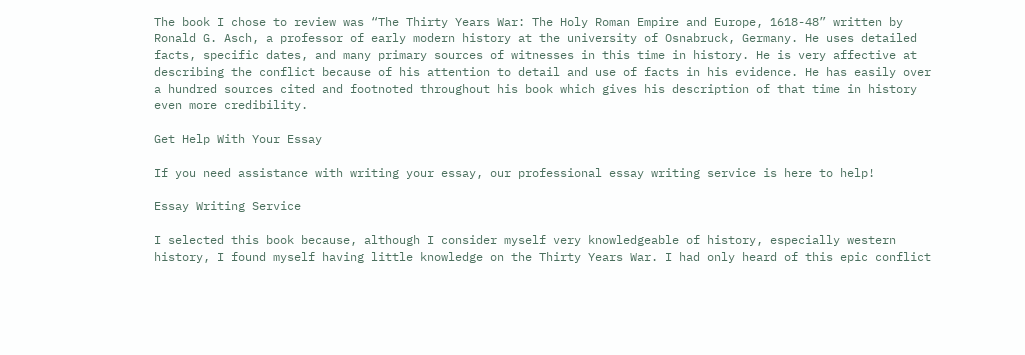The book I chose to review was “The Thirty Years War: The Holy Roman Empire and Europe, 1618-48” written by Ronald G. Asch, a professor of early modern history at the university of Osnabruck, Germany. He uses detailed facts, specific dates, and many primary sources of witnesses in this time in history. He is very affective at describing the conflict because of his attention to detail and use of facts in his evidence. He has easily over a hundred sources cited and footnoted throughout his book which gives his description of that time in history even more credibility.

Get Help With Your Essay

If you need assistance with writing your essay, our professional essay writing service is here to help!

Essay Writing Service

I selected this book because, although I consider myself very knowledgeable of history, especially western history, I found myself having little knowledge on the Thirty Years War. I had only heard of this epic conflict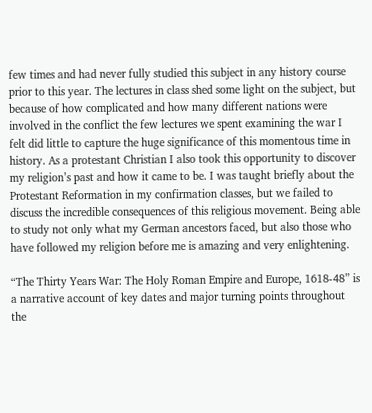few times and had never fully studied this subject in any history course prior to this year. The lectures in class shed some light on the subject, but because of how complicated and how many different nations were involved in the conflict the few lectures we spent examining the war I felt did little to capture the huge significance of this momentous time in history. As a protestant Christian I also took this opportunity to discover my religion’s past and how it came to be. I was taught briefly about the Protestant Reformation in my confirmation classes, but we failed to discuss the incredible consequences of this religious movement. Being able to study not only what my German ancestors faced, but also those who have followed my religion before me is amazing and very enlightening.

“The Thirty Years War: The Holy Roman Empire and Europe, 1618-48” is a narrative account of key dates and major turning points throughout the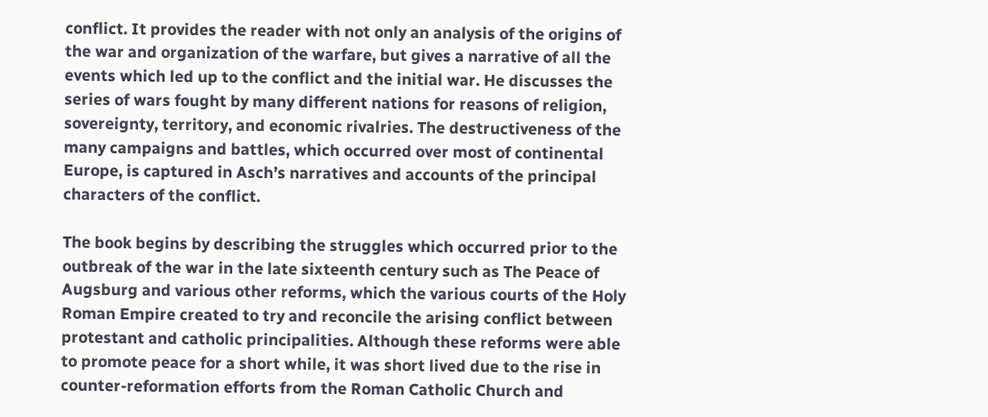conflict. It provides the reader with not only an analysis of the origins of the war and organization of the warfare, but gives a narrative of all the events which led up to the conflict and the initial war. He discusses the series of wars fought by many different nations for reasons of religion, sovereignty, territory, and economic rivalries. The destructiveness of the many campaigns and battles, which occurred over most of continental Europe, is captured in Asch’s narratives and accounts of the principal characters of the conflict.

The book begins by describing the struggles which occurred prior to the outbreak of the war in the late sixteenth century such as The Peace of Augsburg and various other reforms, which the various courts of the Holy Roman Empire created to try and reconcile the arising conflict between protestant and catholic principalities. Although these reforms were able to promote peace for a short while, it was short lived due to the rise in counter-reformation efforts from the Roman Catholic Church and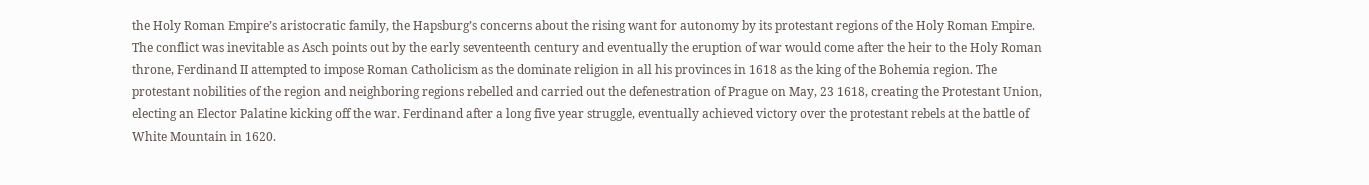the Holy Roman Empire’s aristocratic family, the Hapsburg’s concerns about the rising want for autonomy by its protestant regions of the Holy Roman Empire. The conflict was inevitable as Asch points out by the early seventeenth century and eventually the eruption of war would come after the heir to the Holy Roman throne, Ferdinand II attempted to impose Roman Catholicism as the dominate religion in all his provinces in 1618 as the king of the Bohemia region. The protestant nobilities of the region and neighboring regions rebelled and carried out the defenestration of Prague on May, 23 1618, creating the Protestant Union, electing an Elector Palatine kicking off the war. Ferdinand after a long five year struggle, eventually achieved victory over the protestant rebels at the battle of White Mountain in 1620.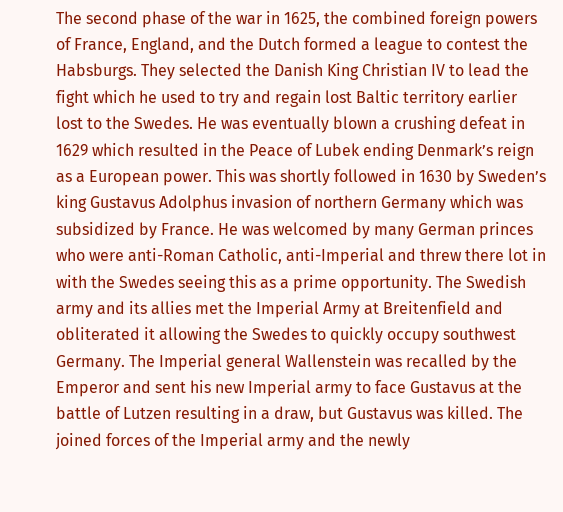The second phase of the war in 1625, the combined foreign powers of France, England, and the Dutch formed a league to contest the Habsburgs. They selected the Danish King Christian IV to lead the fight which he used to try and regain lost Baltic territory earlier lost to the Swedes. He was eventually blown a crushing defeat in 1629 which resulted in the Peace of Lubek ending Denmark’s reign as a European power. This was shortly followed in 1630 by Sweden’s king Gustavus Adolphus invasion of northern Germany which was subsidized by France. He was welcomed by many German princes who were anti-Roman Catholic, anti-Imperial and threw there lot in with the Swedes seeing this as a prime opportunity. The Swedish army and its allies met the Imperial Army at Breitenfield and obliterated it allowing the Swedes to quickly occupy southwest Germany. The Imperial general Wallenstein was recalled by the Emperor and sent his new Imperial army to face Gustavus at the battle of Lutzen resulting in a draw, but Gustavus was killed. The joined forces of the Imperial army and the newly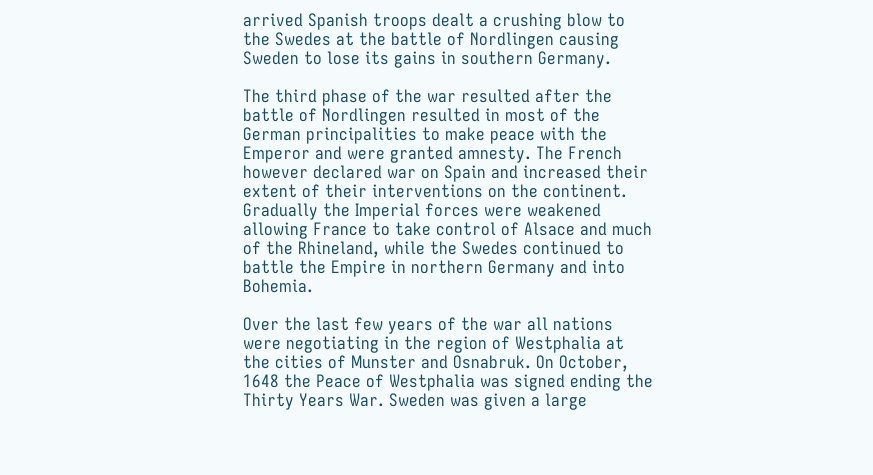arrived Spanish troops dealt a crushing blow to the Swedes at the battle of Nordlingen causing Sweden to lose its gains in southern Germany.

The third phase of the war resulted after the battle of Nordlingen resulted in most of the German principalities to make peace with the Emperor and were granted amnesty. The French however declared war on Spain and increased their extent of their interventions on the continent. Gradually the Imperial forces were weakened allowing France to take control of Alsace and much of the Rhineland, while the Swedes continued to battle the Empire in northern Germany and into Bohemia.

Over the last few years of the war all nations were negotiating in the region of Westphalia at the cities of Munster and Osnabruk. On October, 1648 the Peace of Westphalia was signed ending the Thirty Years War. Sweden was given a large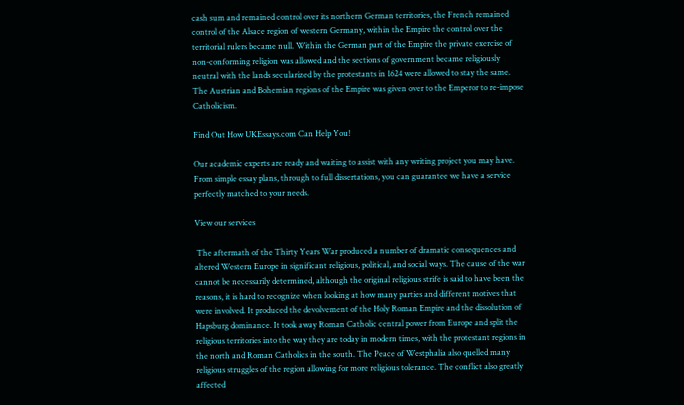cash sum and remained control over its northern German territories, the French remained control of the Alsace region of western Germany, within the Empire the control over the territorial rulers became null. Within the German part of the Empire the private exercise of non-conforming religion was allowed and the sections of government became religiously neutral with the lands secularized by the protestants in 1624 were allowed to stay the same. The Austrian and Bohemian regions of the Empire was given over to the Emperor to re-impose Catholicism.

Find Out How UKEssays.com Can Help You!

Our academic experts are ready and waiting to assist with any writing project you may have. From simple essay plans, through to full dissertations, you can guarantee we have a service perfectly matched to your needs.

View our services

 The aftermath of the Thirty Years War produced a number of dramatic consequences and altered Western Europe in significant religious, political, and social ways. The cause of the war cannot be necessarily determined, although the original religious strife is said to have been the reasons, it is hard to recognize when looking at how many parties and different motives that were involved. It produced the devolvement of the Holy Roman Empire and the dissolution of Hapsburg dominance. It took away Roman Catholic central power from Europe and split the religious territories into the way they are today in modern times, with the protestant regions in the north and Roman Catholics in the south. The Peace of Westphalia also quelled many religious struggles of the region allowing for more religious tolerance. The conflict also greatly affected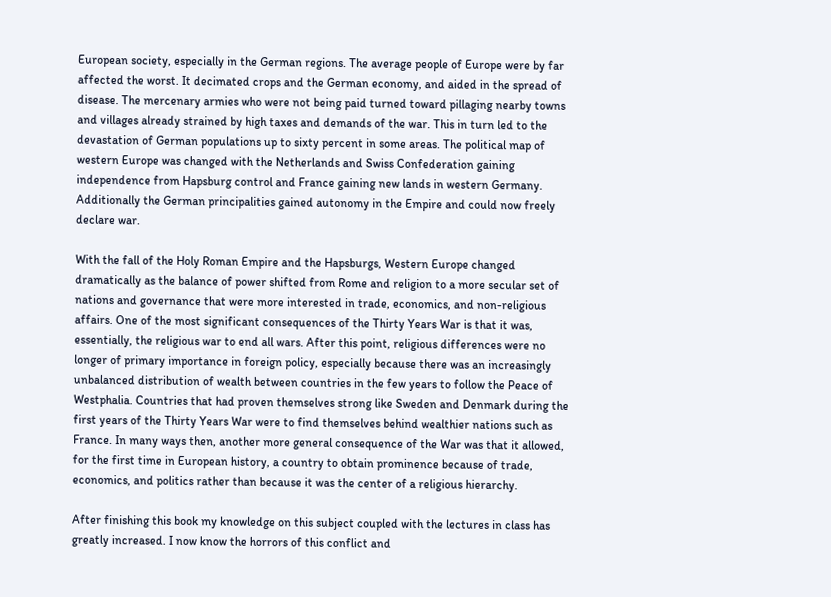European society, especially in the German regions. The average people of Europe were by far affected the worst. It decimated crops and the German economy, and aided in the spread of disease. The mercenary armies who were not being paid turned toward pillaging nearby towns and villages already strained by high taxes and demands of the war. This in turn led to the devastation of German populations up to sixty percent in some areas. The political map of western Europe was changed with the Netherlands and Swiss Confederation gaining independence from Hapsburg control and France gaining new lands in western Germany. Additionally the German principalities gained autonomy in the Empire and could now freely declare war.

With the fall of the Holy Roman Empire and the Hapsburgs, Western Europe changed dramatically as the balance of power shifted from Rome and religion to a more secular set of nations and governance that were more interested in trade, economics, and non-religious affairs. One of the most significant consequences of the Thirty Years War is that it was, essentially, the religious war to end all wars. After this point, religious differences were no longer of primary importance in foreign policy, especially because there was an increasingly unbalanced distribution of wealth between countries in the few years to follow the Peace of Westphalia. Countries that had proven themselves strong like Sweden and Denmark during the first years of the Thirty Years War were to find themselves behind wealthier nations such as France. In many ways then, another more general consequence of the War was that it allowed, for the first time in European history, a country to obtain prominence because of trade, economics, and politics rather than because it was the center of a religious hierarchy.

After finishing this book my knowledge on this subject coupled with the lectures in class has greatly increased. I now know the horrors of this conflict and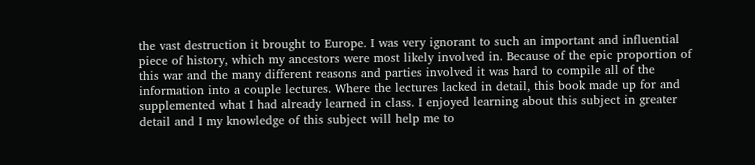the vast destruction it brought to Europe. I was very ignorant to such an important and influential piece of history, which my ancestors were most likely involved in. Because of the epic proportion of this war and the many different reasons and parties involved it was hard to compile all of the information into a couple lectures. Where the lectures lacked in detail, this book made up for and supplemented what I had already learned in class. I enjoyed learning about this subject in greater detail and I my knowledge of this subject will help me to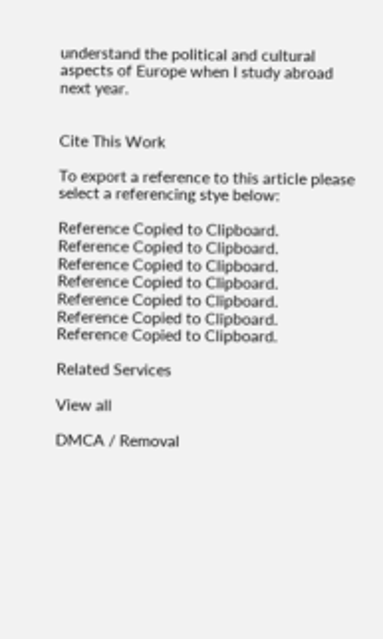understand the political and cultural aspects of Europe when I study abroad next year.


Cite This Work

To export a reference to this article please select a referencing stye below:

Reference Copied to Clipboard.
Reference Copied to Clipboard.
Reference Copied to Clipboard.
Reference Copied to Clipboard.
Reference Copied to Clipboard.
Reference Copied to Clipboard.
Reference Copied to Clipboard.

Related Services

View all

DMCA / Removal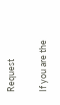Request

If you are the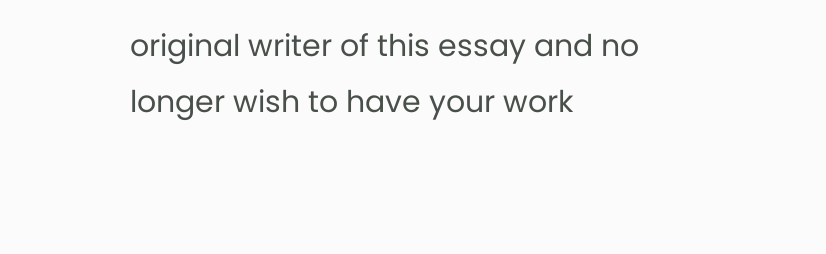original writer of this essay and no longer wish to have your work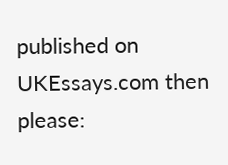published on UKEssays.com then please: